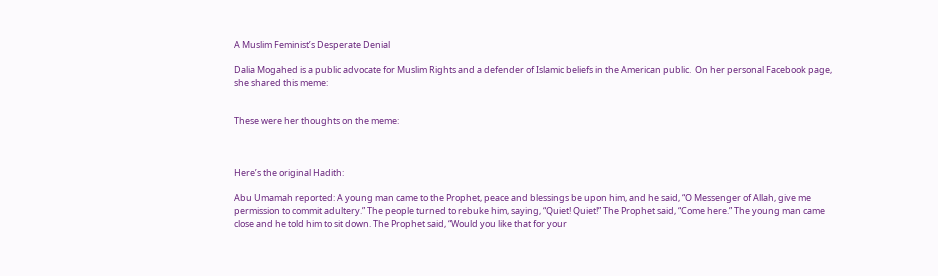A Muslim Feminist’s Desperate Denial

Dalia Mogahed is a public advocate for Muslim Rights and a defender of Islamic beliefs in the American public.  On her personal Facebook page, she shared this meme:


These were her thoughts on the meme:



Here’s the original Hadith:

Abu Umamah reported: A young man came to the Prophet, peace and blessings be upon him, and he said, “O Messenger of Allah, give me permission to commit adultery.” The people turned to rebuke him, saying, “Quiet! Quiet!” The Prophet said, “Come here.” The young man came close and he told him to sit down. The Prophet said, “Would you like that for your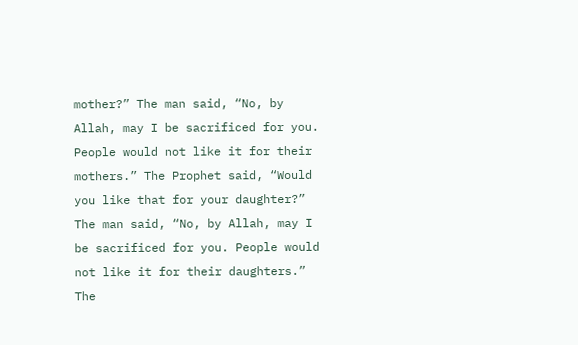mother?” The man said, “No, by Allah, may I be sacrificed for you. People would not like it for their mothers.” The Prophet said, “Would you like that for your daughter?” The man said, “No, by Allah, may I be sacrificed for you. People would not like it for their daughters.” The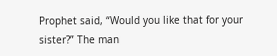Prophet said, “Would you like that for your sister?” The man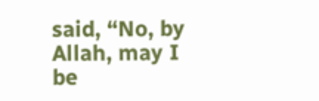said, “No, by Allah, may I be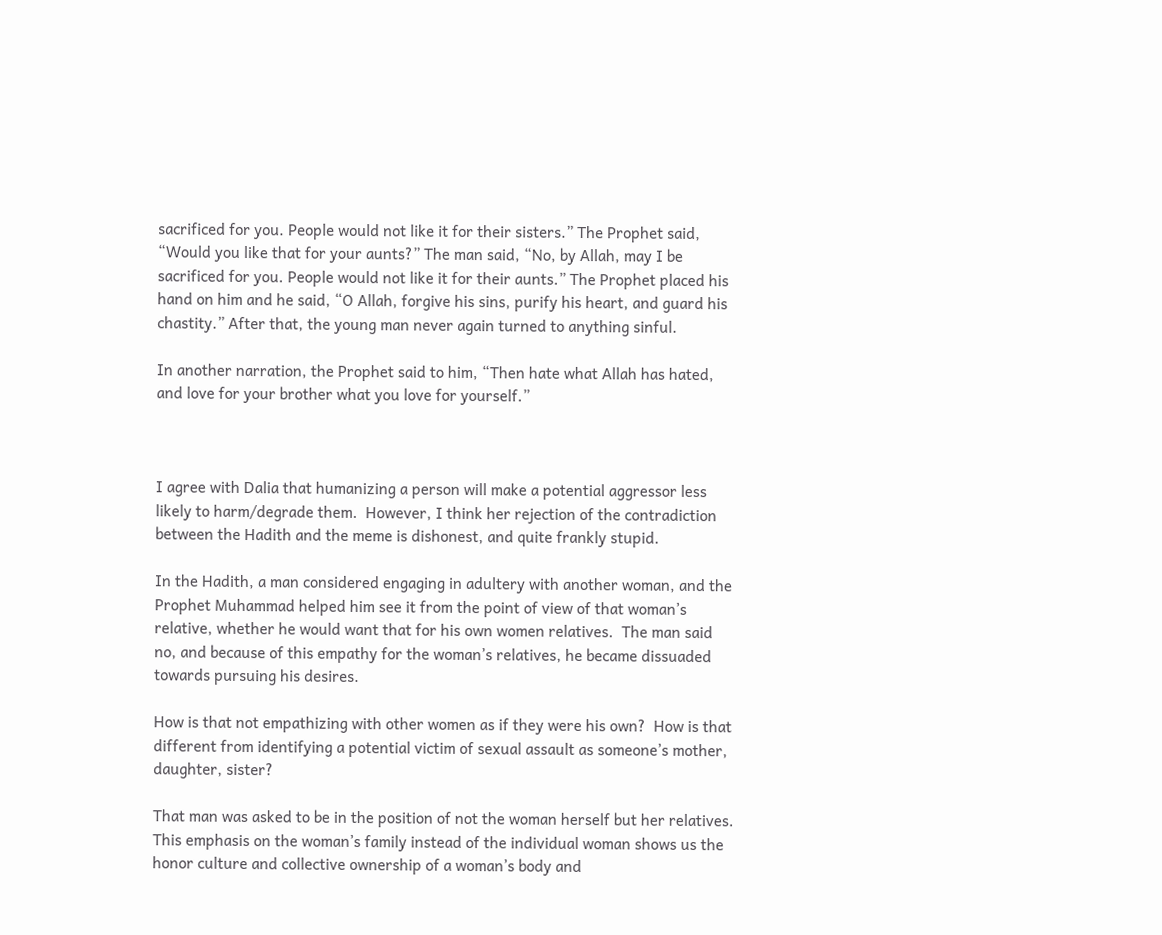sacrificed for you. People would not like it for their sisters.” The Prophet said, “Would you like that for your aunts?” The man said, “No, by Allah, may I be sacrificed for you. People would not like it for their aunts.” The Prophet placed his hand on him and he said, “O Allah, forgive his sins, purify his heart, and guard his chastity.” After that, the young man never again turned to anything sinful.

In another narration, the Prophet said to him, “Then hate what Allah has hated, and love for your brother what you love for yourself.”



I agree with Dalia that humanizing a person will make a potential aggressor less likely to harm/degrade them.  However, I think her rejection of the contradiction between the Hadith and the meme is dishonest, and quite frankly stupid.

In the Hadith, a man considered engaging in adultery with another woman, and the Prophet Muhammad helped him see it from the point of view of that woman’s relative, whether he would want that for his own women relatives.  The man said no, and because of this empathy for the woman’s relatives, he became dissuaded towards pursuing his desires.

How is that not empathizing with other women as if they were his own?  How is that different from identifying a potential victim of sexual assault as someone’s mother, daughter, sister?

That man was asked to be in the position of not the woman herself but her relatives.  This emphasis on the woman’s family instead of the individual woman shows us the honor culture and collective ownership of a woman’s body and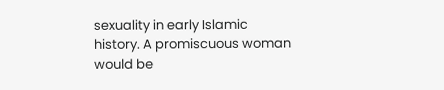sexuality in early Islamic history. A promiscuous woman would be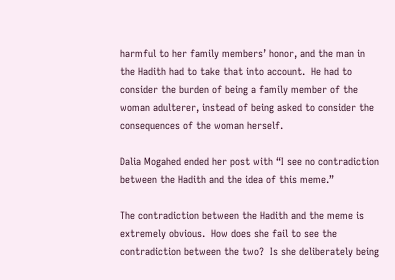harmful to her family members’ honor, and the man in the Hadith had to take that into account.  He had to consider the burden of being a family member of the woman adulterer, instead of being asked to consider the consequences of the woman herself.

Dalia Mogahed ended her post with “I see no contradiction between the Hadith and the idea of this meme.”

The contradiction between the Hadith and the meme is extremely obvious.  How does she fail to see the contradiction between the two?  Is she deliberately being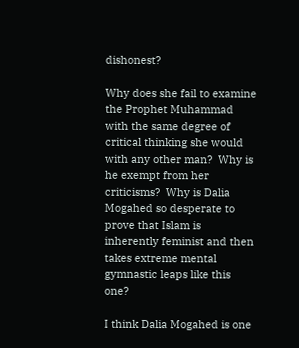dishonest?

Why does she fail to examine the Prophet Muhammad with the same degree of critical thinking she would with any other man?  Why is he exempt from her criticisms?  Why is Dalia Mogahed so desperate to prove that Islam is inherently feminist and then takes extreme mental gymnastic leaps like this one?

I think Dalia Mogahed is one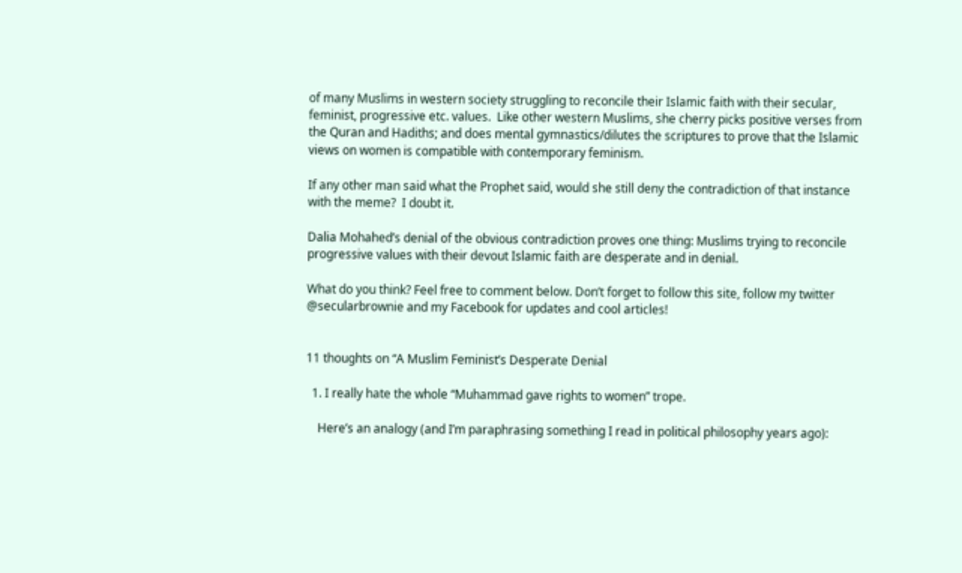of many Muslims in western society struggling to reconcile their Islamic faith with their secular, feminist, progressive etc. values.  Like other western Muslims, she cherry picks positive verses from the Quran and Hadiths; and does mental gymnastics/dilutes the scriptures to prove that the Islamic views on women is compatible with contemporary feminism.

If any other man said what the Prophet said, would she still deny the contradiction of that instance with the meme?  I doubt it.

Dalia Mohahed’s denial of the obvious contradiction proves one thing: Muslims trying to reconcile progressive values with their devout Islamic faith are desperate and in denial.

What do you think? Feel free to comment below. Don’t forget to follow this site, follow my twitter @secularbrownie and my Facebook for updates and cool articles!


11 thoughts on “A Muslim Feminist’s Desperate Denial

  1. I really hate the whole “Muhammad gave rights to women” trope.

    Here’s an analogy (and I’m paraphrasing something I read in political philosophy years ago):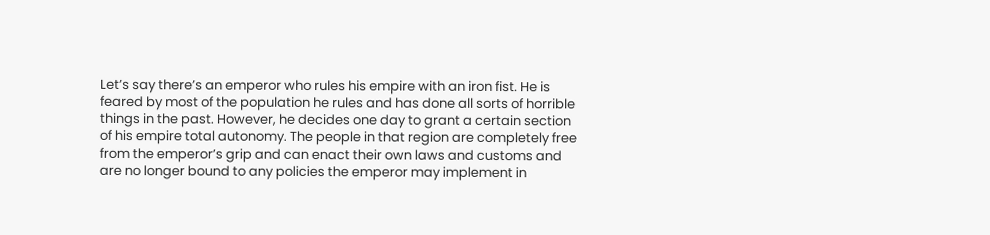Let’s say there’s an emperor who rules his empire with an iron fist. He is feared by most of the population he rules and has done all sorts of horrible things in the past. However, he decides one day to grant a certain section of his empire total autonomy. The people in that region are completely free from the emperor’s grip and can enact their own laws and customs and are no longer bound to any policies the emperor may implement in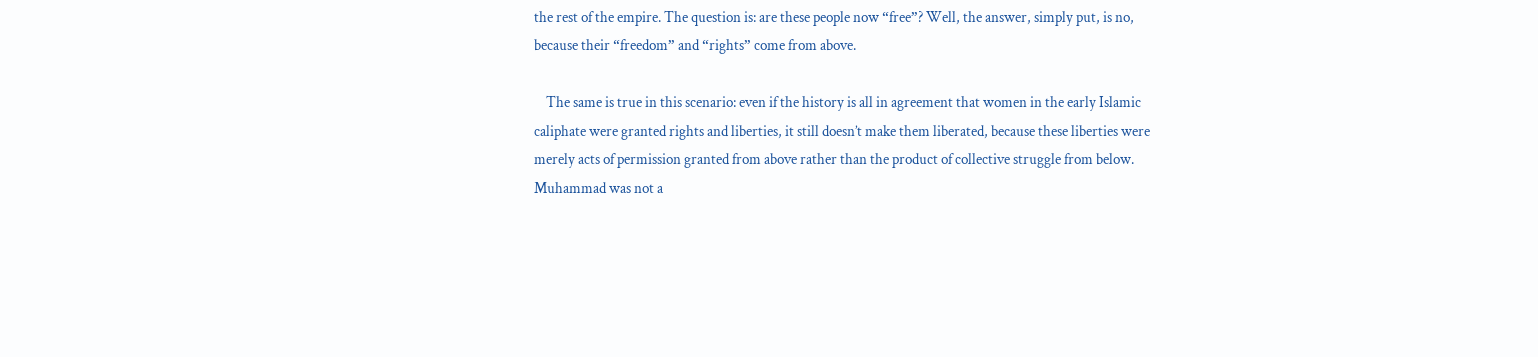the rest of the empire. The question is: are these people now “free”? Well, the answer, simply put, is no, because their “freedom” and “rights” come from above.

    The same is true in this scenario: even if the history is all in agreement that women in the early Islamic caliphate were granted rights and liberties, it still doesn’t make them liberated, because these liberties were merely acts of permission granted from above rather than the product of collective struggle from below. Muhammad was not a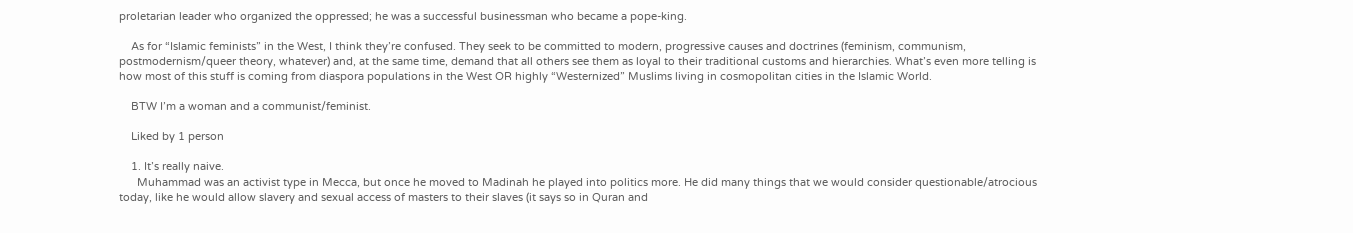proletarian leader who organized the oppressed; he was a successful businessman who became a pope-king.

    As for “Islamic feminists” in the West, I think they’re confused. They seek to be committed to modern, progressive causes and doctrines (feminism, communism, postmodernism/queer theory, whatever) and, at the same time, demand that all others see them as loyal to their traditional customs and hierarchies. What’s even more telling is how most of this stuff is coming from diaspora populations in the West OR highly “Westernized” Muslims living in cosmopolitan cities in the Islamic World.

    BTW I’m a woman and a communist/feminist.

    Liked by 1 person

    1. It’s really naive.
      Muhammad was an activist type in Mecca, but once he moved to Madinah he played into politics more. He did many things that we would consider questionable/atrocious today, like he would allow slavery and sexual access of masters to their slaves (it says so in Quran and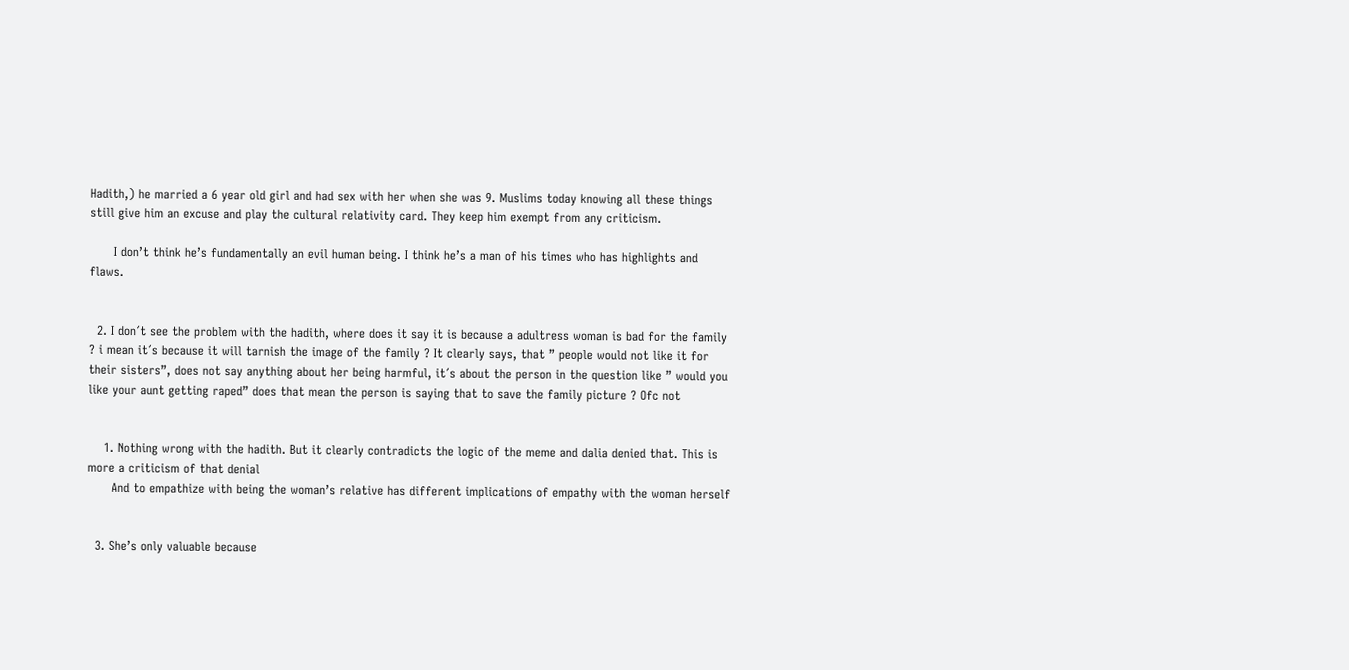Hadith,) he married a 6 year old girl and had sex with her when she was 9. Muslims today knowing all these things still give him an excuse and play the cultural relativity card. They keep him exempt from any criticism.

      I don’t think he’s fundamentally an evil human being. I think he’s a man of his times who has highlights and flaws.


  2. I don´t see the problem with the hadith, where does it say it is because a adultress woman is bad for the family ? i mean it´s because it will tarnish the image of the family ? It clearly says, that ” people would not like it for their sisters”, does not say anything about her being harmful, it´s about the person in the question like ” would you like your aunt getting raped” does that mean the person is saying that to save the family picture ? Ofc not


    1. Nothing wrong with the hadith. But it clearly contradicts the logic of the meme and dalia denied that. This is more a criticism of that denial
      And to empathize with being the woman’s relative has different implications of empathy with the woman herself


  3. She’s only valuable because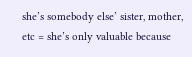she’s somebody else’ sister, mother, etc = she’s only valuable because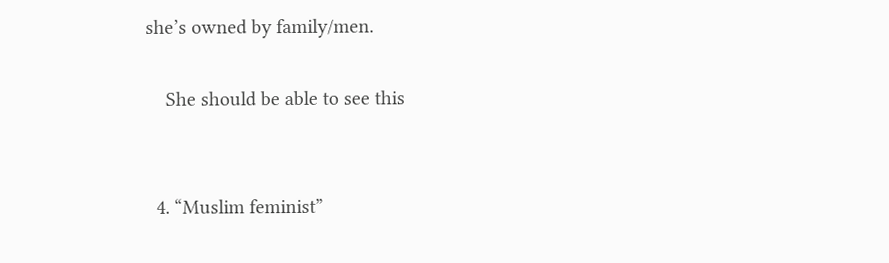she’s owned by family/men.

    She should be able to see this


  4. “Muslim feminist”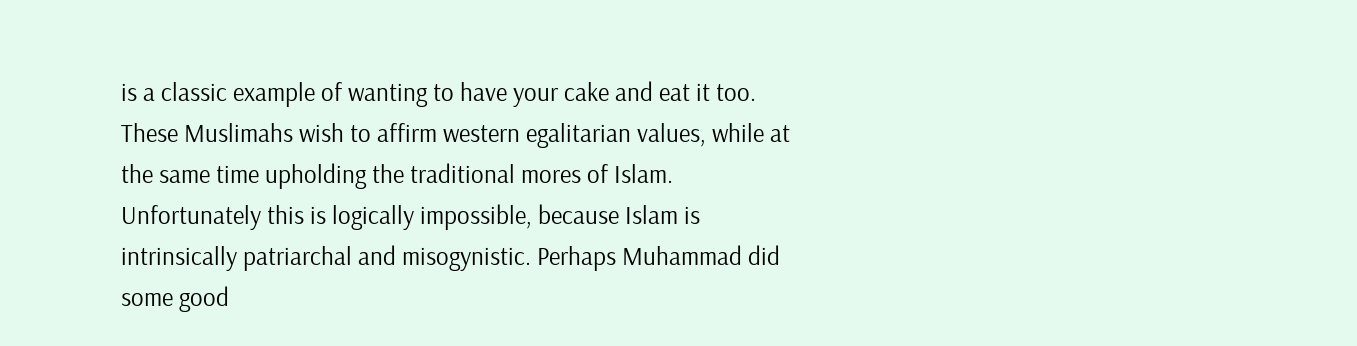is a classic example of wanting to have your cake and eat it too. These Muslimahs wish to affirm western egalitarian values, while at the same time upholding the traditional mores of Islam. Unfortunately this is logically impossible, because Islam is intrinsically patriarchal and misogynistic. Perhaps Muhammad did some good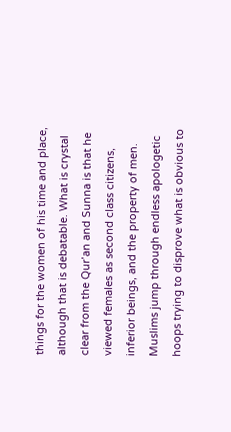things for the women of his time and place, although that is debatable. What is crystal clear from the Qur’an and Sunna is that he viewed females as second class citizens, inferior beings, and the property of men. Muslims jump through endless apologetic hoops trying to disprove what is obvious to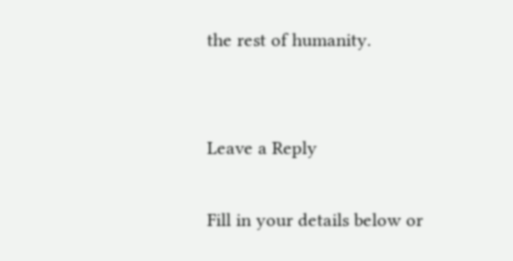the rest of humanity.


Leave a Reply

Fill in your details below or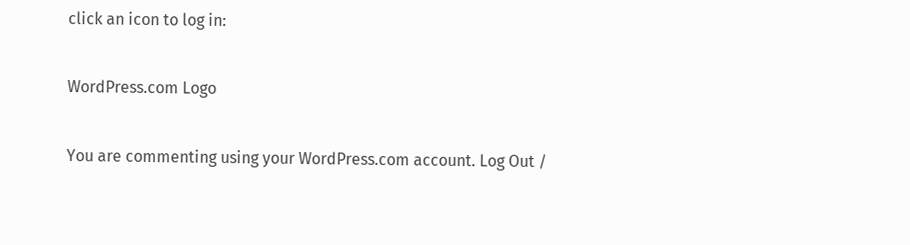click an icon to log in:

WordPress.com Logo

You are commenting using your WordPress.com account. Log Out /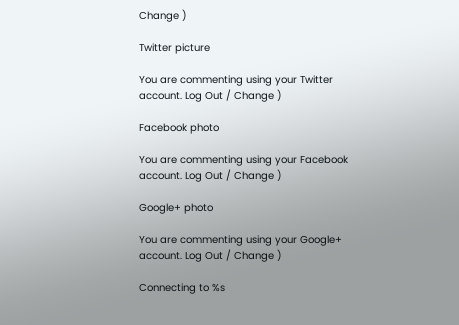Change )

Twitter picture

You are commenting using your Twitter account. Log Out / Change )

Facebook photo

You are commenting using your Facebook account. Log Out / Change )

Google+ photo

You are commenting using your Google+ account. Log Out / Change )

Connecting to %s